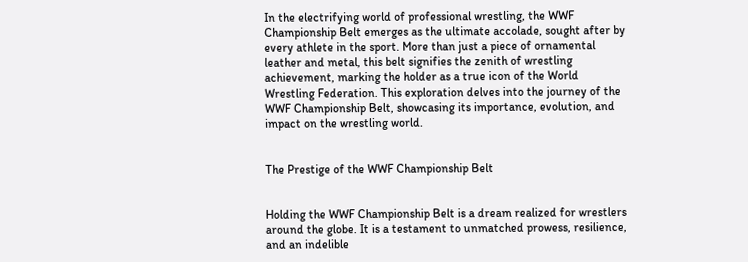In the electrifying world of professional wrestling, the WWF Championship Belt emerges as the ultimate accolade, sought after by every athlete in the sport. More than just a piece of ornamental leather and metal, this belt signifies the zenith of wrestling achievement, marking the holder as a true icon of the World Wrestling Federation. This exploration delves into the journey of the WWF Championship Belt, showcasing its importance, evolution, and impact on the wrestling world.


The Prestige of the WWF Championship Belt


Holding the WWF Championship Belt is a dream realized for wrestlers around the globe. It is a testament to unmatched prowess, resilience, and an indelible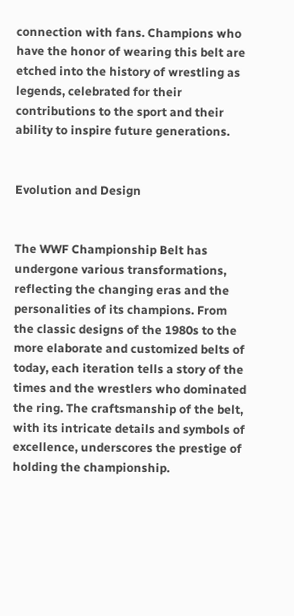connection with fans. Champions who have the honor of wearing this belt are etched into the history of wrestling as legends, celebrated for their contributions to the sport and their ability to inspire future generations.


Evolution and Design


The WWF Championship Belt has undergone various transformations, reflecting the changing eras and the personalities of its champions. From the classic designs of the 1980s to the more elaborate and customized belts of today, each iteration tells a story of the times and the wrestlers who dominated the ring. The craftsmanship of the belt, with its intricate details and symbols of excellence, underscores the prestige of holding the championship.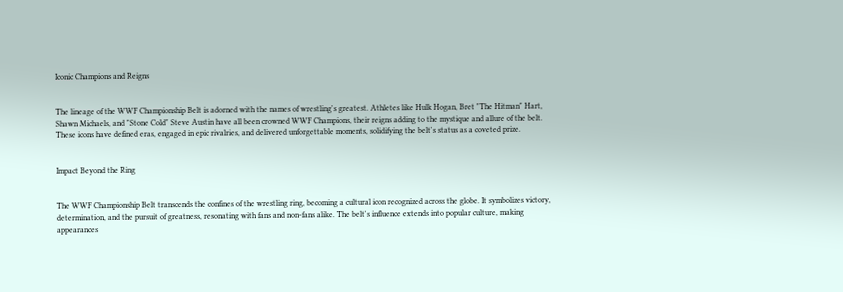Iconic Champions and Reigns


The lineage of the WWF Championship Belt is adorned with the names of wrestling's greatest. Athletes like Hulk Hogan, Bret "The Hitman" Hart, Shawn Michaels, and "Stone Cold" Steve Austin have all been crowned WWF Champions, their reigns adding to the mystique and allure of the belt. These icons have defined eras, engaged in epic rivalries, and delivered unforgettable moments, solidifying the belt's status as a coveted prize.


Impact Beyond the Ring


The WWF Championship Belt transcends the confines of the wrestling ring, becoming a cultural icon recognized across the globe. It symbolizes victory, determination, and the pursuit of greatness, resonating with fans and non-fans alike. The belt's influence extends into popular culture, making appearances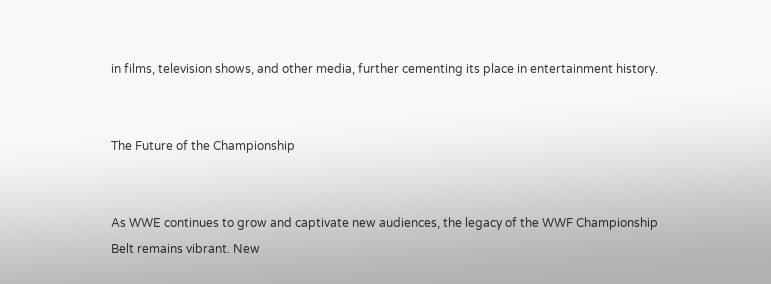in films, television shows, and other media, further cementing its place in entertainment history.


The Future of the Championship


As WWE continues to grow and captivate new audiences, the legacy of the WWF Championship Belt remains vibrant. New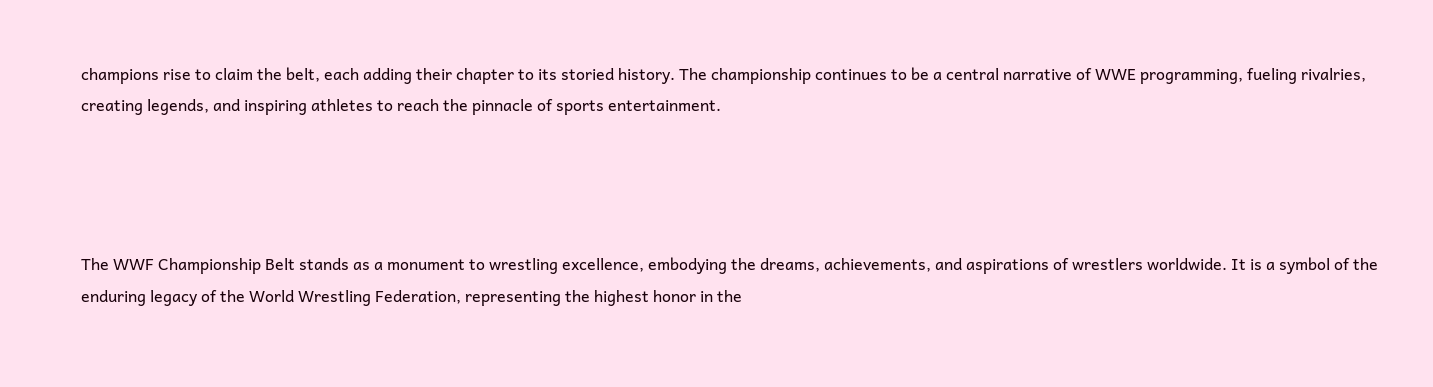champions rise to claim the belt, each adding their chapter to its storied history. The championship continues to be a central narrative of WWE programming, fueling rivalries, creating legends, and inspiring athletes to reach the pinnacle of sports entertainment.




The WWF Championship Belt stands as a monument to wrestling excellence, embodying the dreams, achievements, and aspirations of wrestlers worldwide. It is a symbol of the enduring legacy of the World Wrestling Federation, representing the highest honor in the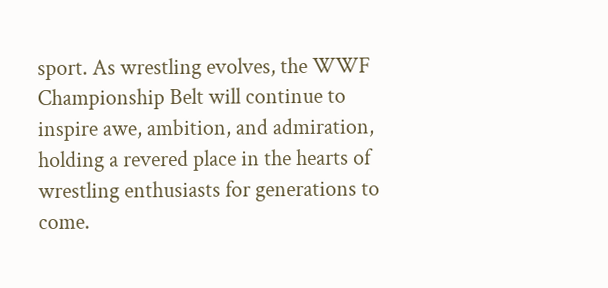sport. As wrestling evolves, the WWF Championship Belt will continue to inspire awe, ambition, and admiration, holding a revered place in the hearts of wrestling enthusiasts for generations to come.